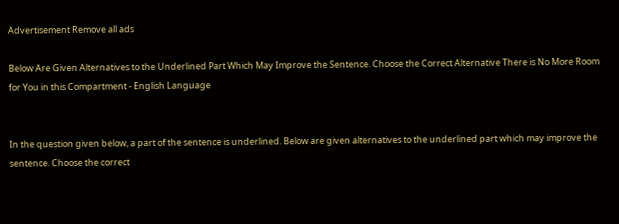Advertisement Remove all ads

Below Are Given Alternatives to the Underlined Part Which May Improve the Sentence. Choose the Correct Alternative There is No More Room for You in this Compartment - English Language


In the question given below, a part of the sentence is underlined. Below are given alternatives to the underlined part which may improve the sentence. Choose the correct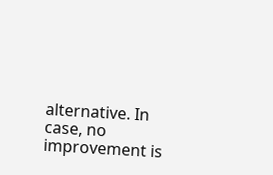alternative. In case, no improvement is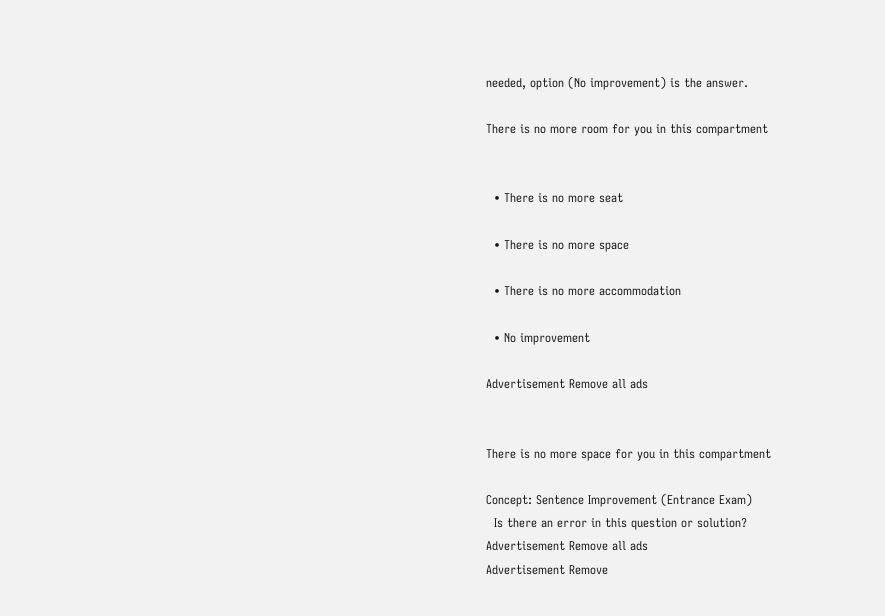needed, option (No improvement) is the answer.

There is no more room for you in this compartment


  • There is no more seat

  • There is no more space

  • There is no more accommodation

  • No improvement

Advertisement Remove all ads


There is no more space for you in this compartment

Concept: Sentence Improvement (Entrance Exam)
  Is there an error in this question or solution?
Advertisement Remove all ads
Advertisement Remove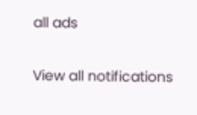all ads

View all notifications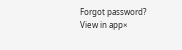Forgot password?
View in app×